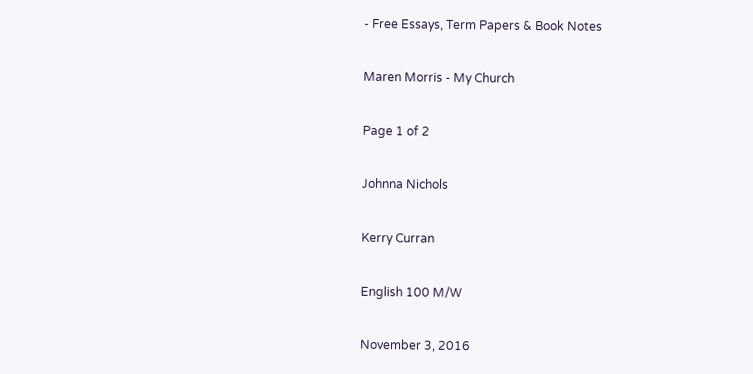- Free Essays, Term Papers & Book Notes

Maren Morris - My Church

Page 1 of 2

Johnna Nichols

Kerry Curran

English 100 M/W

November 3, 2016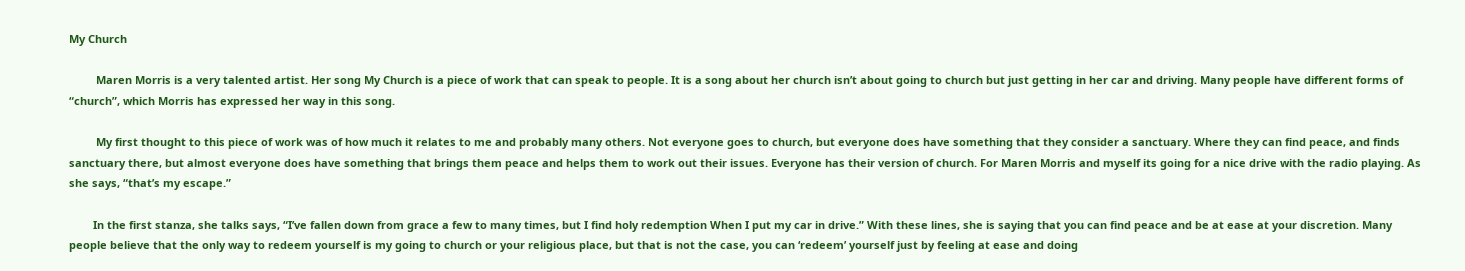My Church

         Maren Morris is a very talented artist. Her song My Church is a piece of work that can speak to people. It is a song about her church isn’t about going to church but just getting in her car and driving. Many people have different forms of “church”, which Morris has expressed her way in this song.

         My first thought to this piece of work was of how much it relates to me and probably many others. Not everyone goes to church, but everyone does have something that they consider a sanctuary. Where they can find peace, and finds sanctuary there, but almost everyone does have something that brings them peace and helps them to work out their issues. Everyone has their version of church. For Maren Morris and myself its going for a nice drive with the radio playing. As she says, “that’s my escape.”

        In the first stanza, she talks says, “I’ve fallen down from grace a few to many times, but I find holy redemption When I put my car in drive.” With these lines, she is saying that you can find peace and be at ease at your discretion. Many people believe that the only way to redeem yourself is my going to church or your religious place, but that is not the case, you can ‘redeem’ yourself just by feeling at ease and doing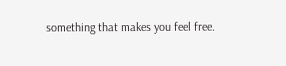something that makes you feel free.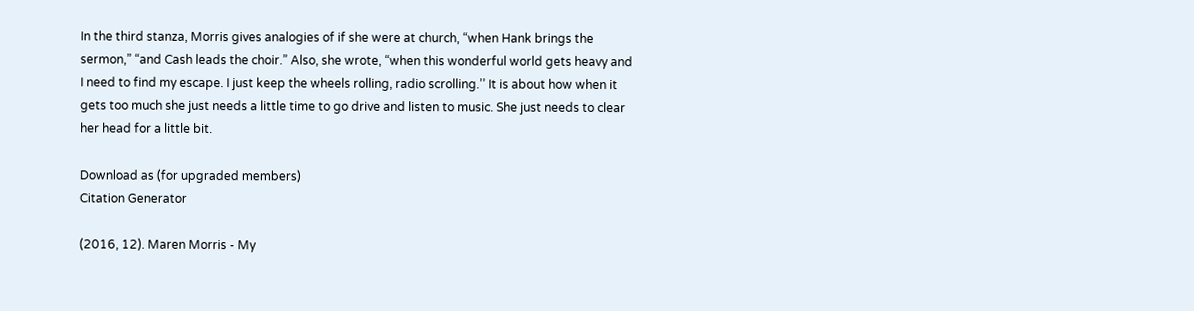In the third stanza, Morris gives analogies of if she were at church, “when Hank brings the sermon,” “and Cash leads the choir.” Also, she wrote, “when this wonderful world gets heavy and I need to find my escape. I just keep the wheels rolling, radio scrolling.’’ It is about how when it gets too much she just needs a little time to go drive and listen to music. She just needs to clear her head for a little bit.

Download as (for upgraded members)
Citation Generator

(2016, 12). Maren Morris - My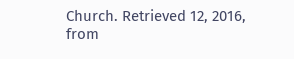Church. Retrieved 12, 2016, from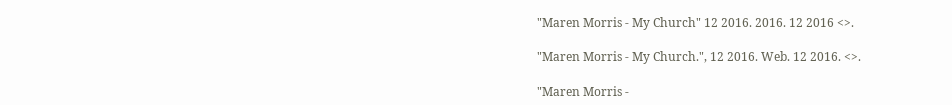"Maren Morris - My Church" 12 2016. 2016. 12 2016 <>.

"Maren Morris - My Church.", 12 2016. Web. 12 2016. <>.

"Maren Morris -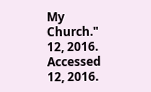My Church." 12, 2016. Accessed 12, 2016.